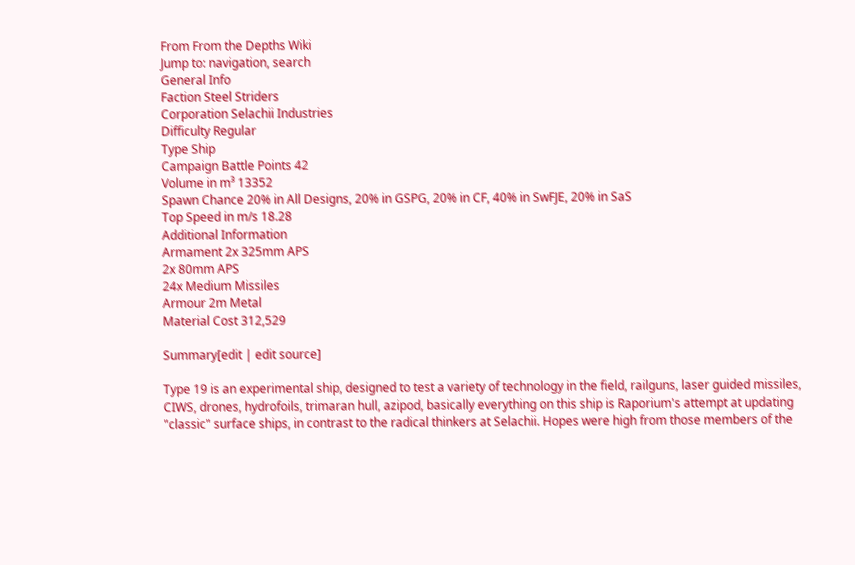From From the Depths Wiki
Jump to: navigation, search
General Info
Faction Steel Striders
Corporation Selachii Industries
Difficulty Regular
Type Ship
Campaign Battle Points 42
Volume in m³ 13352
Spawn Chance 20% in All Designs, 20% in GSPG, 20% in CF, 40% in SwFJE, 20% in SaS
Top Speed in m/s 18.28
Additional Information
Armament 2x 325mm APS
2x 80mm APS
24x Medium Missiles
Armour 2m Metal
Material Cost 312,529

Summary[edit | edit source]

Type 19 is an experimental ship, designed to test a variety of technology in the field, railguns, laser guided missiles, CIWS, drones, hydrofoils, trimaran hull, azipod, basically everything on this ship is Raporium's attempt at updating "classic" surface ships, in contrast to the radical thinkers at Selachii. Hopes were high from those members of the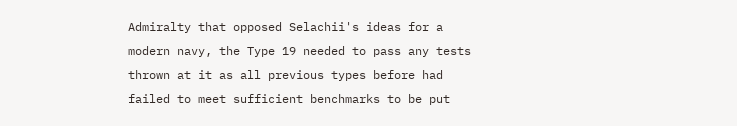Admiralty that opposed Selachii's ideas for a modern navy, the Type 19 needed to pass any tests thrown at it as all previous types before had failed to meet sufficient benchmarks to be put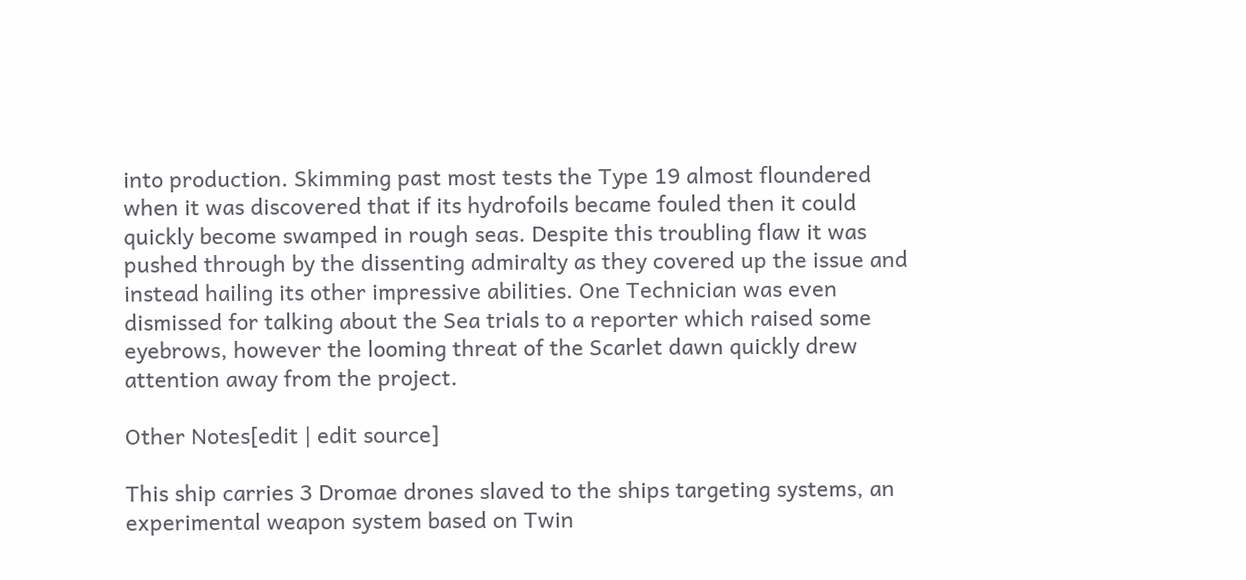into production. Skimming past most tests the Type 19 almost floundered when it was discovered that if its hydrofoils became fouled then it could quickly become swamped in rough seas. Despite this troubling flaw it was pushed through by the dissenting admiralty as they covered up the issue and instead hailing its other impressive abilities. One Technician was even dismissed for talking about the Sea trials to a reporter which raised some eyebrows, however the looming threat of the Scarlet dawn quickly drew attention away from the project.

Other Notes[edit | edit source]

This ship carries 3 Dromae drones slaved to the ships targeting systems, an experimental weapon system based on Twin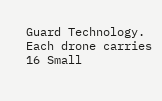Guard Technology. Each drone carries 16 Small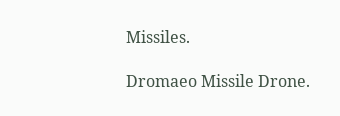Missiles.

Dromaeo Missile Drone.